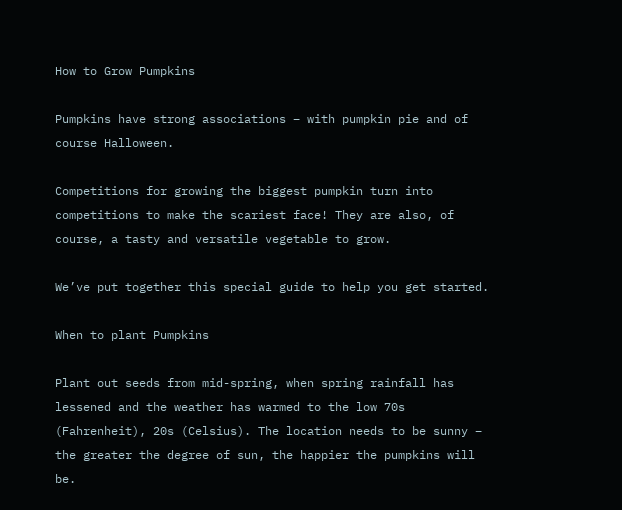How to Grow Pumpkins

Pumpkins have strong associations – with pumpkin pie and of course Halloween.

Competitions for growing the biggest pumpkin turn into competitions to make the scariest face! They are also, of course, a tasty and versatile vegetable to grow.

We’ve put together this special guide to help you get started.

When to plant Pumpkins

Plant out seeds from mid-spring, when spring rainfall has lessened and the weather has warmed to the low 70s (Fahrenheit), 20s (Celsius). The location needs to be sunny – the greater the degree of sun, the happier the pumpkins will be.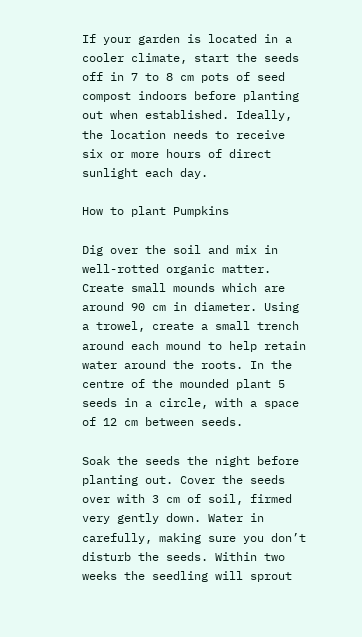If your garden is located in a cooler climate, start the seeds off in 7 to 8 cm pots of seed compost indoors before planting out when established. Ideally, the location needs to receive six or more hours of direct sunlight each day.

How to plant Pumpkins

Dig over the soil and mix in well-rotted organic matter. Create small mounds which are around 90 cm in diameter. Using a trowel, create a small trench around each mound to help retain water around the roots. In the centre of the mounded plant 5 seeds in a circle, with a space of 12 cm between seeds.

Soak the seeds the night before planting out. Cover the seeds over with 3 cm of soil, firmed very gently down. Water in carefully, making sure you don’t disturb the seeds. Within two weeks the seedling will sprout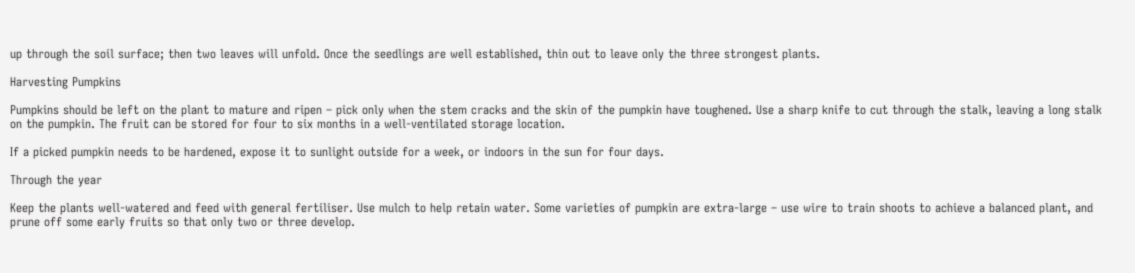up through the soil surface; then two leaves will unfold. Once the seedlings are well established, thin out to leave only the three strongest plants.

Harvesting Pumpkins

Pumpkins should be left on the plant to mature and ripen – pick only when the stem cracks and the skin of the pumpkin have toughened. Use a sharp knife to cut through the stalk, leaving a long stalk on the pumpkin. The fruit can be stored for four to six months in a well-ventilated storage location.

If a picked pumpkin needs to be hardened, expose it to sunlight outside for a week, or indoors in the sun for four days.

Through the year

Keep the plants well-watered and feed with general fertiliser. Use mulch to help retain water. Some varieties of pumpkin are extra-large – use wire to train shoots to achieve a balanced plant, and prune off some early fruits so that only two or three develop.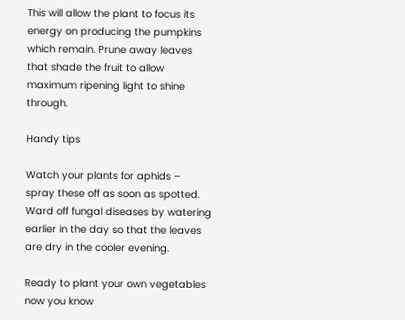This will allow the plant to focus its energy on producing the pumpkins which remain. Prune away leaves that shade the fruit to allow maximum ripening light to shine through.

Handy tips

Watch your plants for aphids – spray these off as soon as spotted. Ward off fungal diseases by watering earlier in the day so that the leaves are dry in the cooler evening.

Ready to plant your own vegetables now you know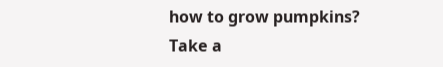how to grow pumpkins? Take a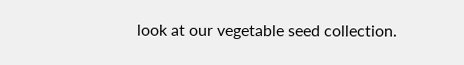look at our vegetable seed collection.